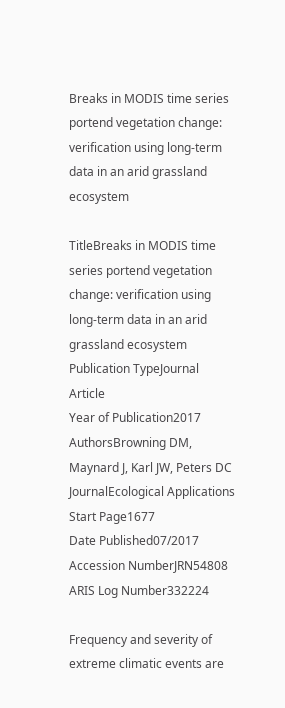Breaks in MODIS time series portend vegetation change: verification using long-term data in an arid grassland ecosystem

TitleBreaks in MODIS time series portend vegetation change: verification using long-term data in an arid grassland ecosystem
Publication TypeJournal Article
Year of Publication2017
AuthorsBrowning DM, Maynard J, Karl JW, Peters DC
JournalEcological Applications
Start Page1677
Date Published07/2017
Accession NumberJRN54808
ARIS Log Number332224

Frequency and severity of extreme climatic events are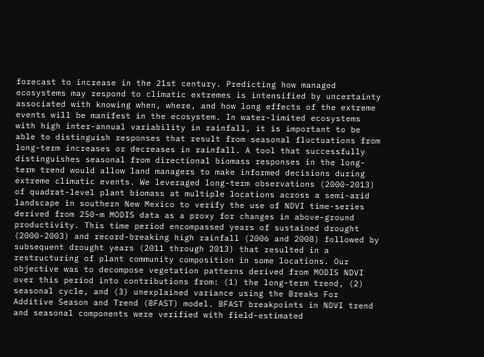forecast to increase in the 21st century. Predicting how managed ecosystems may respond to climatic extremes is intensified by uncertainty associated with knowing when, where, and how long effects of the extreme events will be manifest in the ecosystem. In water-limited ecosystems with high inter-annual variability in rainfall, it is important to be able to distinguish responses that result from seasonal fluctuations from long-term increases or decreases in rainfall. A tool that successfully distinguishes seasonal from directional biomass responses in the long-term trend would allow land managers to make informed decisions during extreme climatic events. We leveraged long-term observations (2000-2013) of quadrat-level plant biomass at multiple locations across a semi-arid landscape in southern New Mexico to verify the use of NDVI time-series derived from 250-m MODIS data as a proxy for changes in above-ground productivity. This time period encompassed years of sustained drought (2000-2003) and record-breaking high rainfall (2006 and 2008) followed by subsequent drought years (2011 through 2013) that resulted in a restructuring of plant community composition in some locations. Our objective was to decompose vegetation patterns derived from MODIS NDVI over this period into contributions from: (1) the long-term trend, (2) seasonal cycle, and (3) unexplained variance using the Breaks For Additive Season and Trend (BFAST) model. BFAST breakpoints in NDVI trend and seasonal components were verified with field-estimated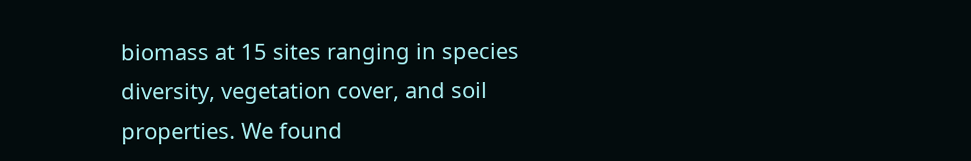biomass at 15 sites ranging in species diversity, vegetation cover, and soil properties. We found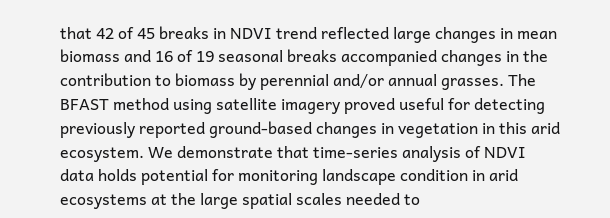that 42 of 45 breaks in NDVI trend reflected large changes in mean biomass and 16 of 19 seasonal breaks accompanied changes in the contribution to biomass by perennial and/or annual grasses. The BFAST method using satellite imagery proved useful for detecting previously reported ground-based changes in vegetation in this arid ecosystem. We demonstrate that time-series analysis of NDVI data holds potential for monitoring landscape condition in arid ecosystems at the large spatial scales needed to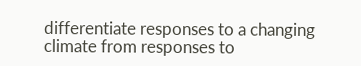differentiate responses to a changing climate from responses to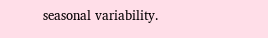seasonal variability.